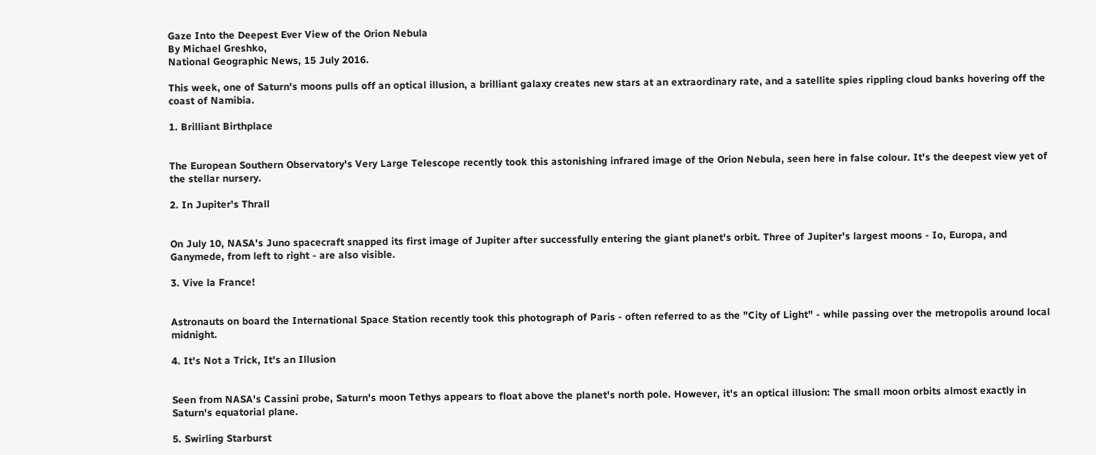Gaze Into the Deepest Ever View of the Orion Nebula
By Michael Greshko,
National Geographic News, 15 July 2016.

This week, one of Saturn's moons pulls off an optical illusion, a brilliant galaxy creates new stars at an extraordinary rate, and a satellite spies rippling cloud banks hovering off the coast of Namibia.

1. Brilliant Birthplace


The European Southern Observatory's Very Large Telescope recently took this astonishing infrared image of the Orion Nebula, seen here in false colour. It's the deepest view yet of the stellar nursery.

2. In Jupiter's Thrall


On July 10, NASA's Juno spacecraft snapped its first image of Jupiter after successfully entering the giant planet's orbit. Three of Jupiter's largest moons - Io, Europa, and Ganymede, from left to right - are also visible.

3. Vive la France!


Astronauts on board the International Space Station recently took this photograph of Paris - often referred to as the "City of Light" - while passing over the metropolis around local midnight.

4. It's Not a Trick, It's an Illusion


Seen from NASA's Cassini probe, Saturn's moon Tethys appears to float above the planet's north pole. However, it's an optical illusion: The small moon orbits almost exactly in Saturn's equatorial plane.

5. Swirling Starburst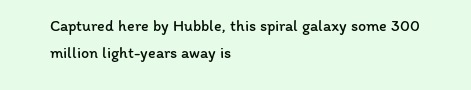Captured here by Hubble, this spiral galaxy some 300 million light-years away is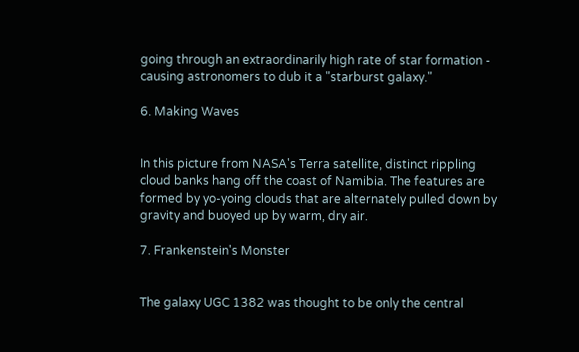going through an extraordinarily high rate of star formation - causing astronomers to dub it a "starburst galaxy."

6. Making Waves


In this picture from NASA's Terra satellite, distinct rippling cloud banks hang off the coast of Namibia. The features are formed by yo-yoing clouds that are alternately pulled down by gravity and buoyed up by warm, dry air.

7. Frankenstein's Monster


The galaxy UGC 1382 was thought to be only the central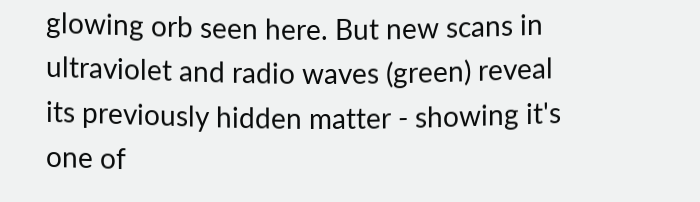glowing orb seen here. But new scans in ultraviolet and radio waves (green) reveal its previously hidden matter - showing it's one of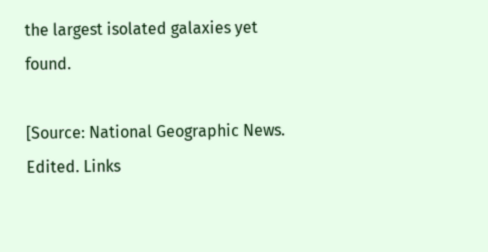the largest isolated galaxies yet found.

[Source: National Geographic News. Edited. Links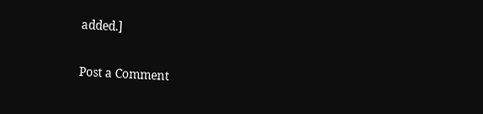added.]

Post a Comment